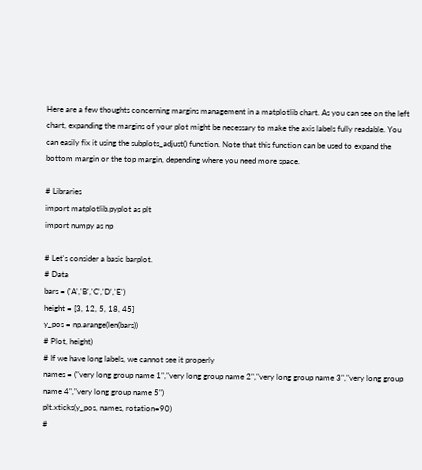Here are a few thoughts concerning margins management in a matplotlib chart. As you can see on the left chart, expanding the margins of your plot might be necessary to make the axis labels fully readable. You can easily fix it using the subplots_adjust() function. Note that this function can be used to expand the bottom margin or the top margin, depending where you need more space.

# Libraries
import matplotlib.pyplot as plt
import numpy as np

# Let's consider a basic barplot.
# Data
bars = ('A','B','C','D','E')
height = [3, 12, 5, 18, 45]
y_pos = np.arange(len(bars))
# Plot, height)
# If we have long labels, we cannot see it properly
names = ("very long group name 1","very long group name 2","very long group name 3","very long group name 4","very long group name 5")
plt.xticks(y_pos, names, rotation=90)
#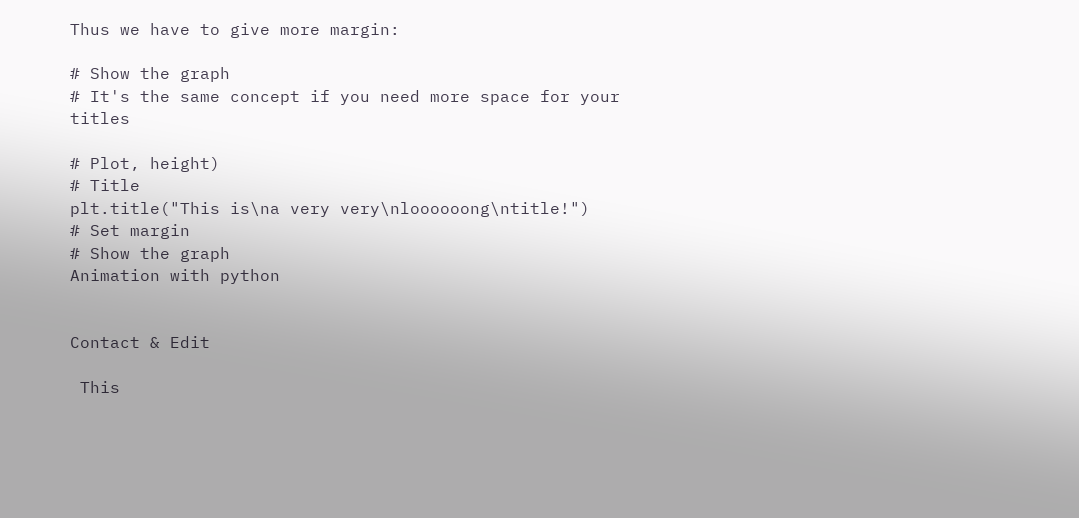Thus we have to give more margin:

# Show the graph
# It's the same concept if you need more space for your titles

# Plot, height)
# Title
plt.title("This is\na very very\nloooooong\ntitle!")
# Set margin
# Show the graph
Animation with python


Contact & Edit

 This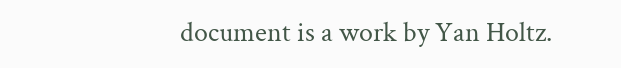document is a work by Yan Holtz.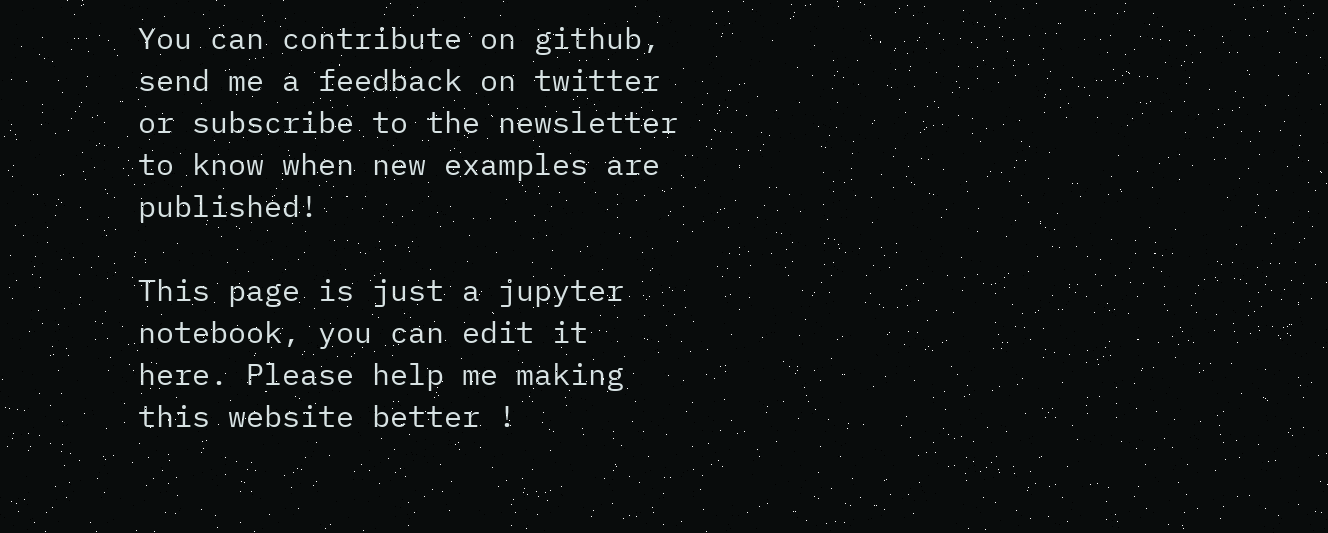You can contribute on github, send me a feedback on twitter or subscribe to the newsletter to know when new examples are published!

This page is just a jupyter notebook, you can edit it here. Please help me making this website better !